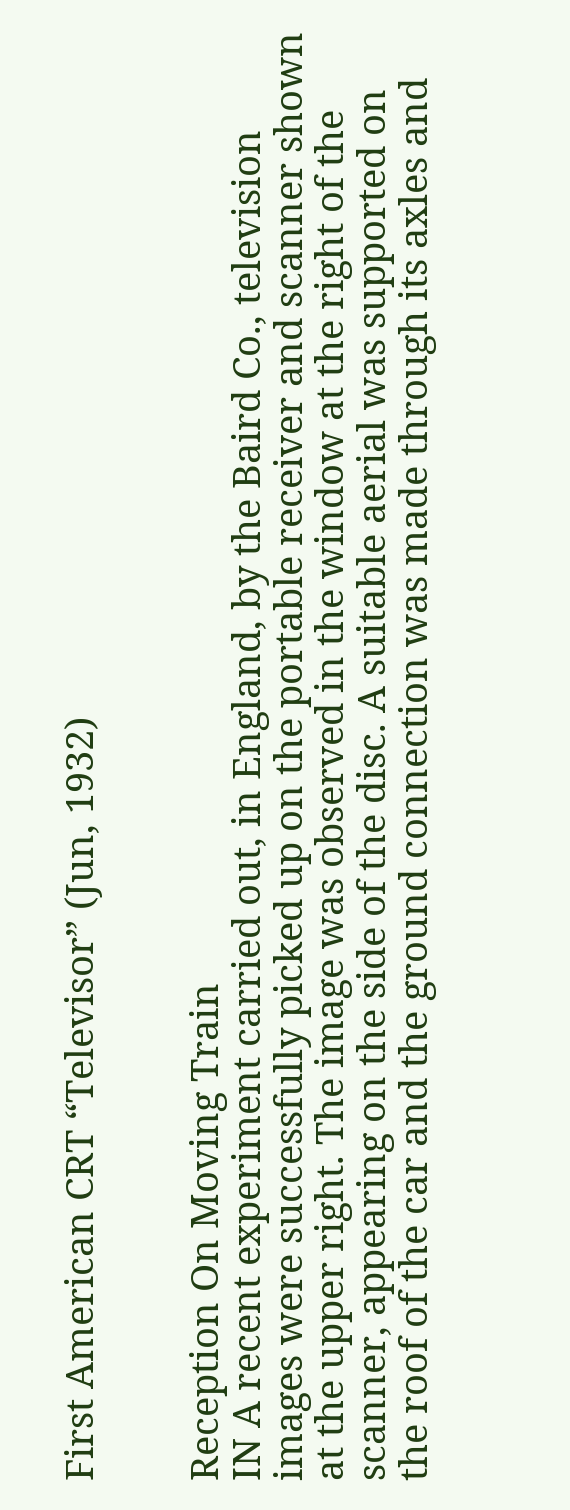First American CRT “Televisor” (Jun, 1932)


Reception On Moving Train
IN A recent experiment carried out, in England, by the Baird Co., television images were successfully picked up on the portable receiver and scanner shown at the upper right. The image was observed in the window at the right of the scanner, appearing on the side of the disc. A suitable aerial was supported on the roof of the car and the ground connection was made through its axles and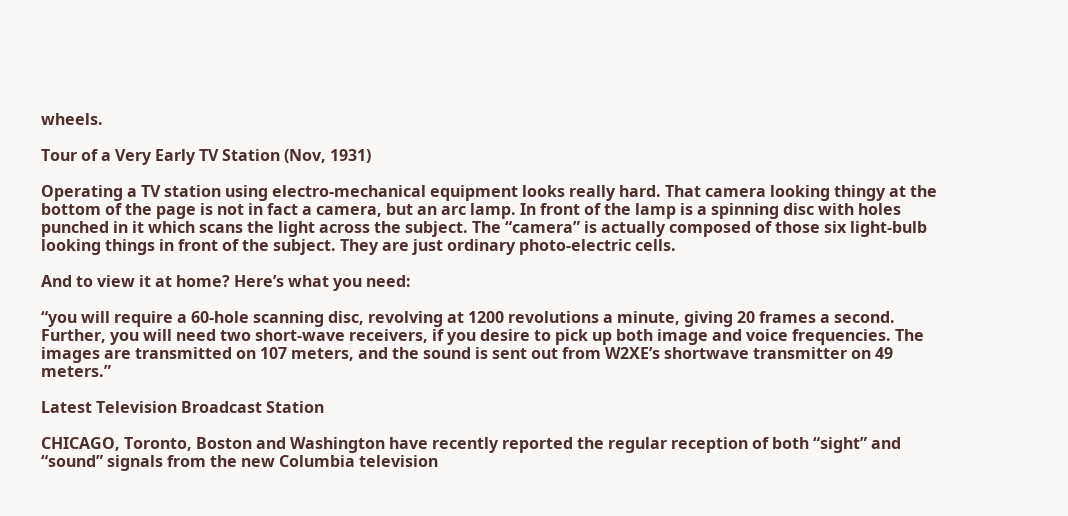wheels.

Tour of a Very Early TV Station (Nov, 1931)

Operating a TV station using electro-mechanical equipment looks really hard. That camera looking thingy at the bottom of the page is not in fact a camera, but an arc lamp. In front of the lamp is a spinning disc with holes punched in it which scans the light across the subject. The “camera” is actually composed of those six light-bulb looking things in front of the subject. They are just ordinary photo-electric cells.

And to view it at home? Here’s what you need:

“you will require a 60-hole scanning disc, revolving at 1200 revolutions a minute, giving 20 frames a second. Further, you will need two short-wave receivers, if you desire to pick up both image and voice frequencies. The images are transmitted on 107 meters, and the sound is sent out from W2XE’s shortwave transmitter on 49 meters.”

Latest Television Broadcast Station

CHICAGO, Toronto, Boston and Washington have recently reported the regular reception of both “sight” and “sound” signals from the new Columbia television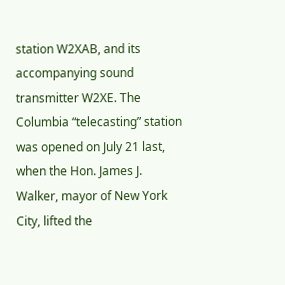station W2XAB, and its accompanying sound transmitter W2XE. The Columbia “telecasting” station was opened on July 21 last, when the Hon. James J. Walker, mayor of New York City, lifted the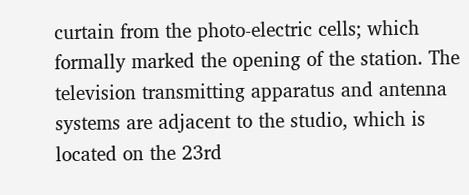curtain from the photo-electric cells; which formally marked the opening of the station. The television transmitting apparatus and antenna systems are adjacent to the studio, which is located on the 23rd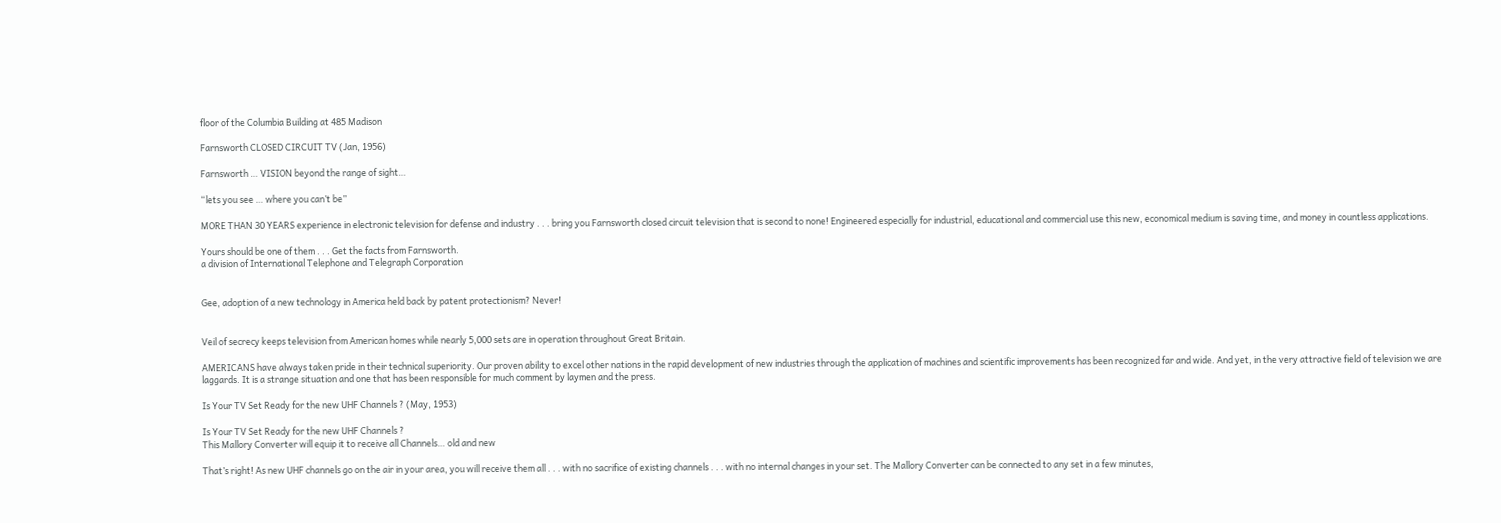floor of the Columbia Building at 485 Madison

Farnsworth CLOSED CIRCUIT TV (Jan, 1956)

Farnsworth … VISION beyond the range of sight…

“lets you see … where you can’t be”

MORE THAN 30 YEARS experience in electronic television for defense and industry . . . bring you Farnsworth closed circuit television that is second to none! Engineered especially for industrial, educational and commercial use this new, economical medium is saving time, and money in countless applications.

Yours should be one of them . . . Get the facts from Farnsworth.
a division of International Telephone and Telegraph Corporation


Gee, adoption of a new technology in America held back by patent protectionism? Never!


Veil of secrecy keeps television from American homes while nearly 5,000 sets are in operation throughout Great Britain.

AMERICANS have always taken pride in their technical superiority. Our proven ability to excel other nations in the rapid development of new industries through the application of machines and scientific improvements has been recognized far and wide. And yet, in the very attractive field of television we are laggards. It is a strange situation and one that has been responsible for much comment by laymen and the press.

Is Your TV Set Ready for the new UHF Channels ? (May, 1953)

Is Your TV Set Ready for the new UHF Channels ?
This Mallory Converter will equip it to receive all Channels… old and new

That’s right! As new UHF channels go on the air in your area, you will receive them all . . . with no sacrifice of existing channels . . . with no internal changes in your set. The Mallory Converter can be connected to any set in a few minutes,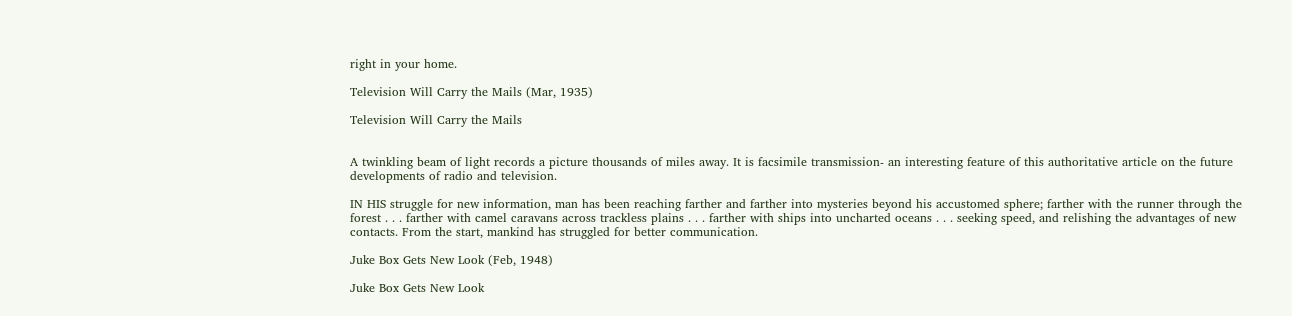right in your home.

Television Will Carry the Mails (Mar, 1935)

Television Will Carry the Mails


A twinkling beam of light records a picture thousands of miles away. It is facsimile transmission- an interesting feature of this authoritative article on the future developments of radio and television.

IN HIS struggle for new information, man has been reaching farther and farther into mysteries beyond his accustomed sphere; farther with the runner through the forest . . . farther with camel caravans across trackless plains . . . farther with ships into uncharted oceans . . . seeking speed, and relishing the advantages of new contacts. From the start, mankind has struggled for better communication.

Juke Box Gets New Look (Feb, 1948)

Juke Box Gets New Look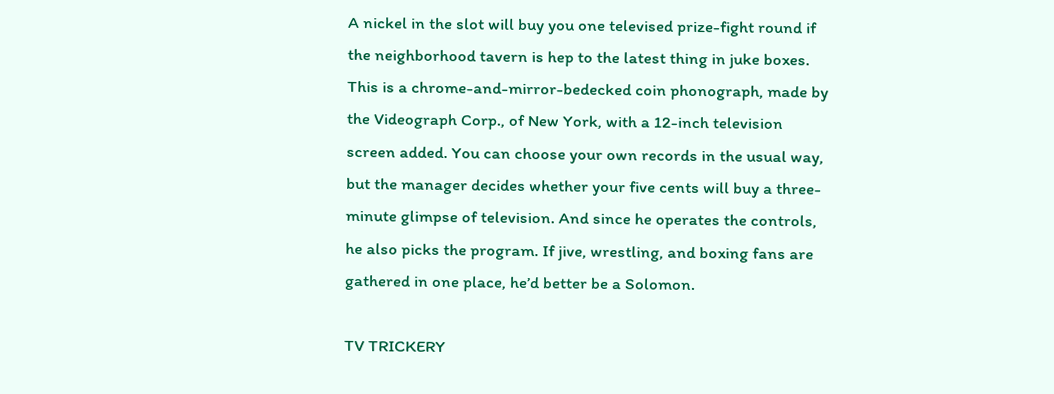A nickel in the slot will buy you one televised prize-fight round if the neighborhood tavern is hep to the latest thing in juke boxes. This is a chrome-and-mirror-bedecked coin phonograph, made by the Videograph Corp., of New York, with a 12-inch television screen added. You can choose your own records in the usual way, but the manager decides whether your five cents will buy a three-minute glimpse of television. And since he operates the controls, he also picks the program. If jive, wrestling, and boxing fans are gathered in one place, he’d better be a Solomon.

TV TRICKERY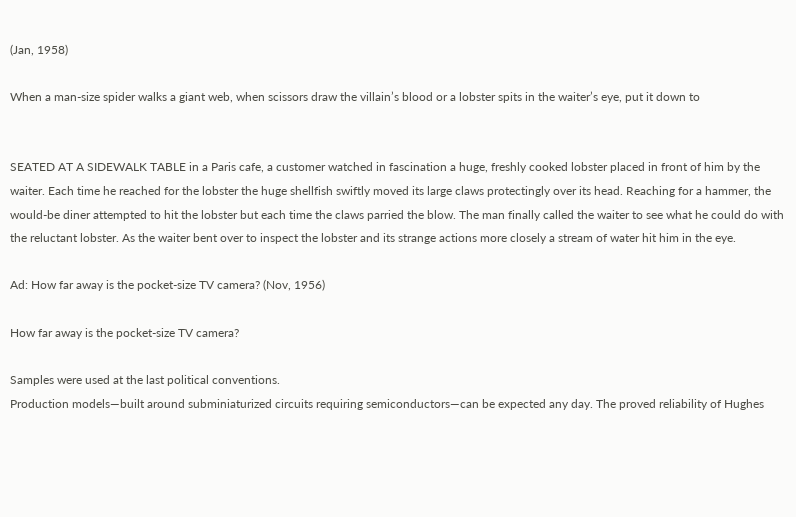(Jan, 1958)

When a man-size spider walks a giant web, when scissors draw the villain’s blood or a lobster spits in the waiter’s eye, put it down to


SEATED AT A SIDEWALK TABLE in a Paris cafe, a customer watched in fascination a huge, freshly cooked lobster placed in front of him by the waiter. Each time he reached for the lobster the huge shellfish swiftly moved its large claws protectingly over its head. Reaching for a hammer, the would-be diner attempted to hit the lobster but each time the claws parried the blow. The man finally called the waiter to see what he could do with the reluctant lobster. As the waiter bent over to inspect the lobster and its strange actions more closely a stream of water hit him in the eye.

Ad: How far away is the pocket-size TV camera? (Nov, 1956)

How far away is the pocket-size TV camera?

Samples were used at the last political conventions.
Production models—built around subminiaturized circuits requiring semiconductors—can be expected any day. The proved reliability of Hughes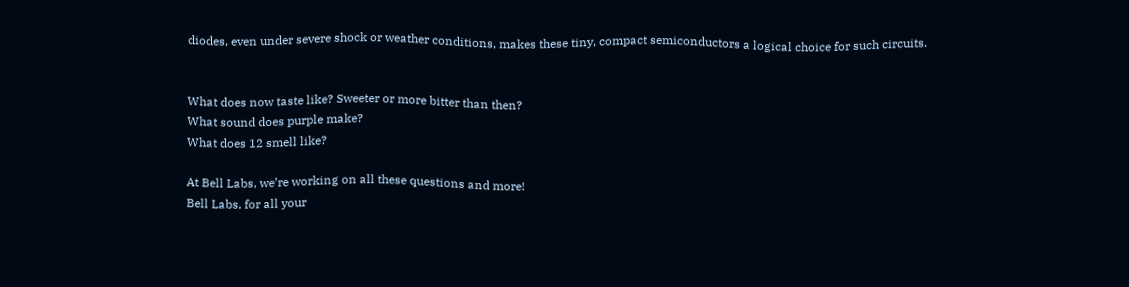diodes, even under severe shock or weather conditions, makes these tiny, compact semiconductors a logical choice for such circuits.


What does now taste like? Sweeter or more bitter than then?
What sound does purple make?
What does 12 smell like?

At Bell Labs, we’re working on all these questions and more!
Bell Labs, for all your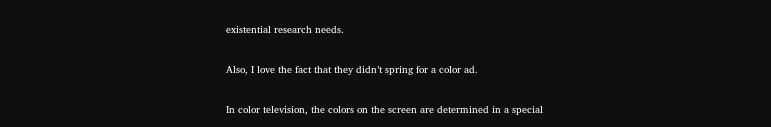existential research needs.

Also, I love the fact that they didn’t spring for a color ad.

In color television, the colors on the screen are determined in a special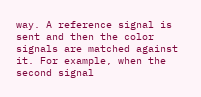way. A reference signal is sent and then the color signals are matched against it. For example, when the second signal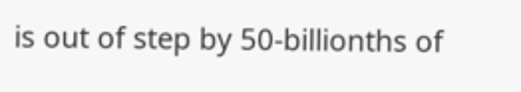is out of step by 50-billionths of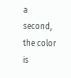a second, the color is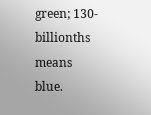green; 130-billionths means blue.